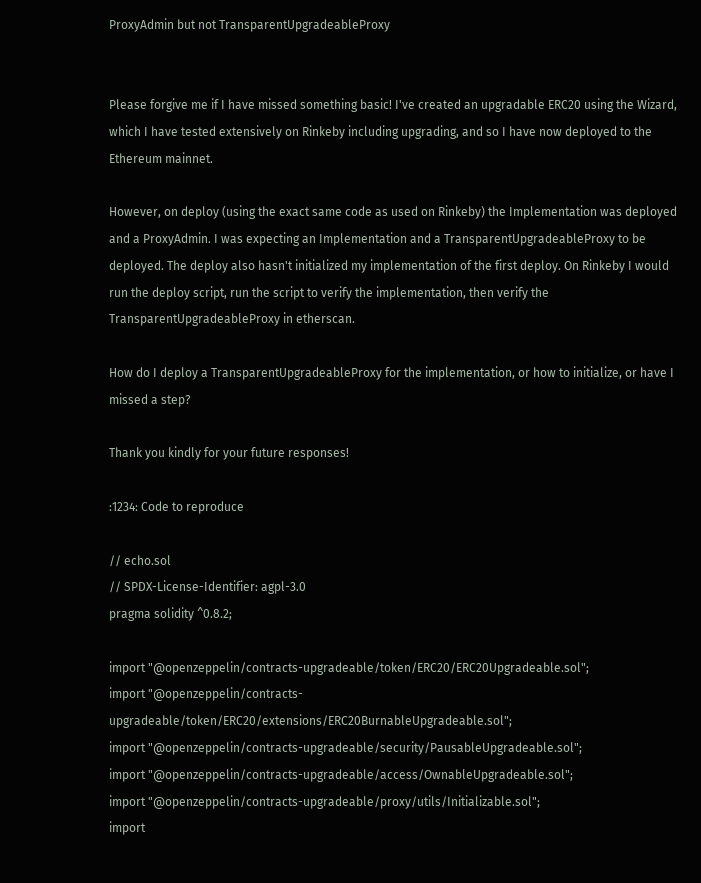ProxyAdmin but not TransparentUpgradeableProxy


Please forgive me if I have missed something basic! I've created an upgradable ERC20 using the Wizard, which I have tested extensively on Rinkeby including upgrading, and so I have now deployed to the Ethereum mainnet.

However, on deploy (using the exact same code as used on Rinkeby) the Implementation was deployed and a ProxyAdmin. I was expecting an Implementation and a TransparentUpgradeableProxy to be deployed. The deploy also hasn't initialized my implementation of the first deploy. On Rinkeby I would run the deploy script, run the script to verify the implementation, then verify the TransparentUpgradeableProxy in etherscan.

How do I deploy a TransparentUpgradeableProxy for the implementation, or how to initialize, or have I missed a step?

Thank you kindly for your future responses!

:1234: Code to reproduce

// echo.sol
// SPDX-License-Identifier: agpl-3.0
pragma solidity ^0.8.2;

import "@openzeppelin/contracts-upgradeable/token/ERC20/ERC20Upgradeable.sol";
import "@openzeppelin/contracts-upgradeable/token/ERC20/extensions/ERC20BurnableUpgradeable.sol";
import "@openzeppelin/contracts-upgradeable/security/PausableUpgradeable.sol";
import "@openzeppelin/contracts-upgradeable/access/OwnableUpgradeable.sol";
import "@openzeppelin/contracts-upgradeable/proxy/utils/Initializable.sol";
import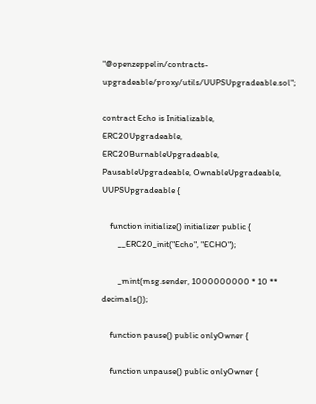"@openzeppelin/contracts-upgradeable/proxy/utils/UUPSUpgradeable.sol";

contract Echo is Initializable, ERC20Upgradeable, ERC20BurnableUpgradeable, PausableUpgradeable, OwnableUpgradeable, UUPSUpgradeable {

    function initialize() initializer public {
        __ERC20_init("Echo", "ECHO");

        _mint(msg.sender, 1000000000 * 10 ** decimals());

    function pause() public onlyOwner {

    function unpause() public onlyOwner {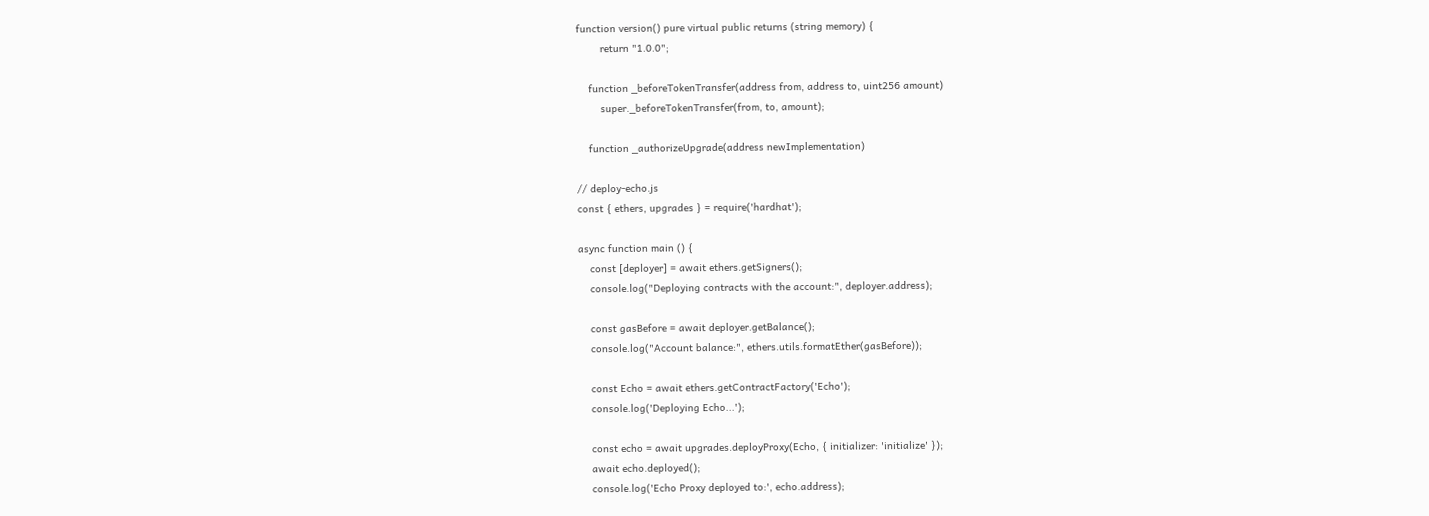function version() pure virtual public returns (string memory) {
        return "1.0.0";

    function _beforeTokenTransfer(address from, address to, uint256 amount)
        super._beforeTokenTransfer(from, to, amount);

    function _authorizeUpgrade(address newImplementation)

// deploy-echo.js
const { ethers, upgrades } = require('hardhat');

async function main () {
    const [deployer] = await ethers.getSigners();
    console.log("Deploying contracts with the account:", deployer.address);

    const gasBefore = await deployer.getBalance();
    console.log("Account balance:", ethers.utils.formatEther(gasBefore));

    const Echo = await ethers.getContractFactory('Echo');
    console.log('Deploying Echo...');

    const echo = await upgrades.deployProxy(Echo, { initializer: 'initialize' });
    await echo.deployed();
    console.log('Echo Proxy deployed to:', echo.address);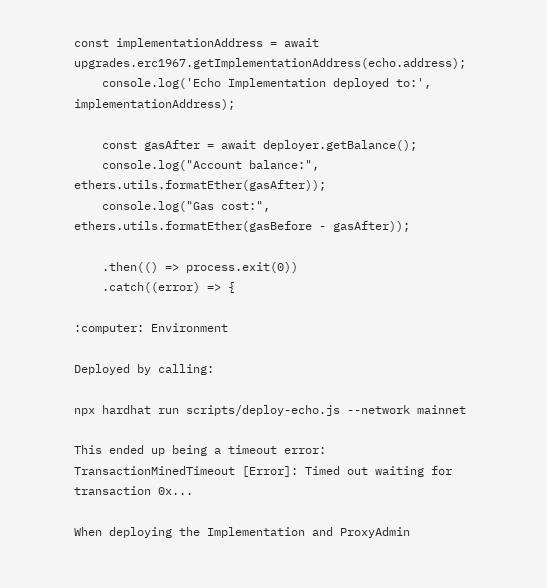const implementationAddress = await upgrades.erc1967.getImplementationAddress(echo.address);
    console.log('Echo Implementation deployed to:', implementationAddress);

    const gasAfter = await deployer.getBalance();
    console.log("Account balance:", ethers.utils.formatEther(gasAfter));
    console.log("Gas cost:", ethers.utils.formatEther(gasBefore - gasAfter));

    .then(() => process.exit(0))
    .catch((error) => {

:computer: Environment

Deployed by calling:

npx hardhat run scripts/deploy-echo.js --network mainnet

This ended up being a timeout error:
TransactionMinedTimeout [Error]: Timed out waiting for transaction 0x...

When deploying the Implementation and ProxyAdmin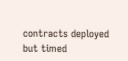contracts deployed but timed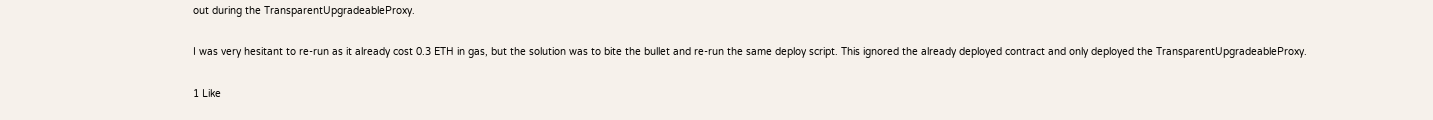out during the TransparentUpgradeableProxy.

I was very hesitant to re-run as it already cost 0.3 ETH in gas, but the solution was to bite the bullet and re-run the same deploy script. This ignored the already deployed contract and only deployed the TransparentUpgradeableProxy.

1 Like